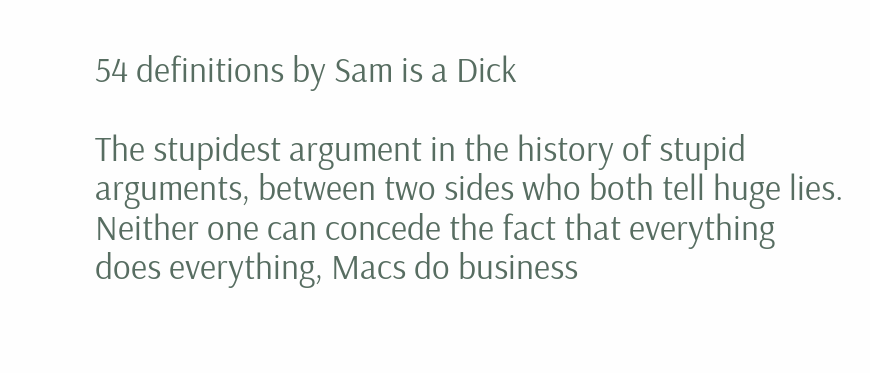54 definitions by Sam is a Dick

The stupidest argument in the history of stupid arguments, between two sides who both tell huge lies. Neither one can concede the fact that everything does everything, Macs do business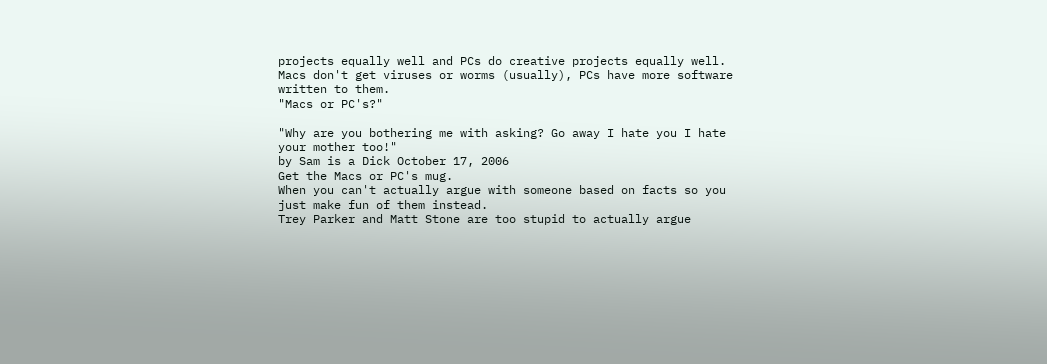projects equally well and PCs do creative projects equally well. Macs don't get viruses or worms (usually), PCs have more software written to them.
"Macs or PC's?"

"Why are you bothering me with asking? Go away I hate you I hate your mother too!"
by Sam is a Dick October 17, 2006
Get the Macs or PC's mug.
When you can't actually argue with someone based on facts so you just make fun of them instead.
Trey Parker and Matt Stone are too stupid to actually argue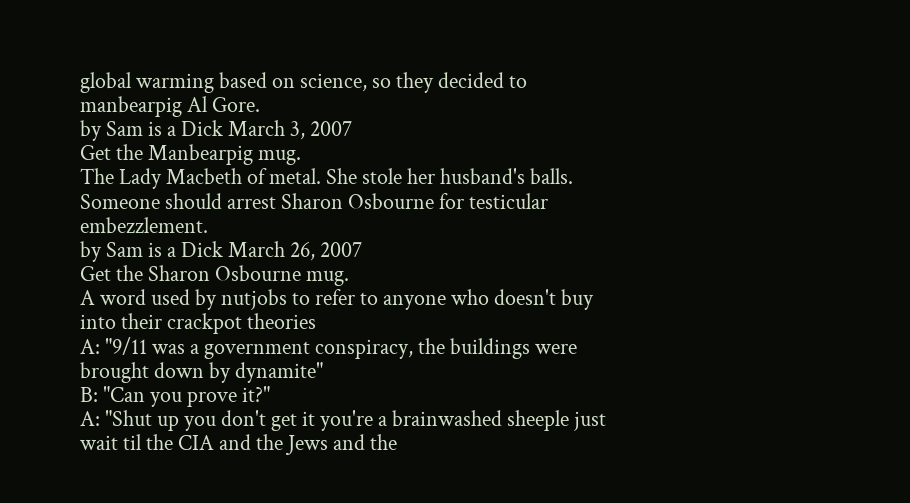global warming based on science, so they decided to manbearpig Al Gore.
by Sam is a Dick March 3, 2007
Get the Manbearpig mug.
The Lady Macbeth of metal. She stole her husband's balls.
Someone should arrest Sharon Osbourne for testicular embezzlement.
by Sam is a Dick March 26, 2007
Get the Sharon Osbourne mug.
A word used by nutjobs to refer to anyone who doesn't buy into their crackpot theories
A: "9/11 was a government conspiracy, the buildings were brought down by dynamite"
B: "Can you prove it?"
A: "Shut up you don't get it you're a brainwashed sheeple just wait til the CIA and the Jews and the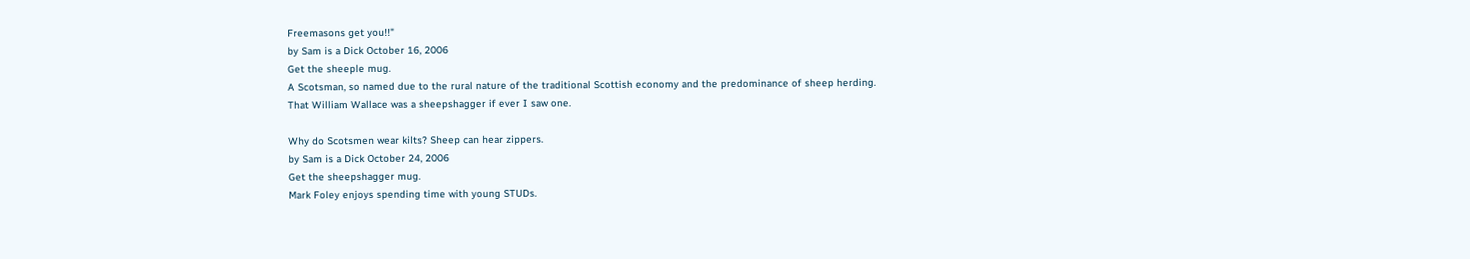Freemasons get you!!"
by Sam is a Dick October 16, 2006
Get the sheeple mug.
A Scotsman, so named due to the rural nature of the traditional Scottish economy and the predominance of sheep herding.
That William Wallace was a sheepshagger if ever I saw one.

Why do Scotsmen wear kilts? Sheep can hear zippers.
by Sam is a Dick October 24, 2006
Get the sheepshagger mug.
Mark Foley enjoys spending time with young STUDs.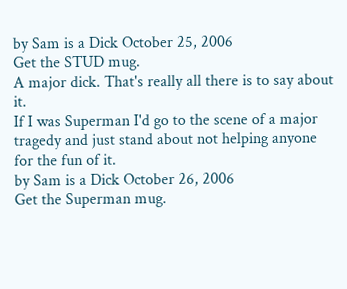by Sam is a Dick October 25, 2006
Get the STUD mug.
A major dick. That's really all there is to say about it.
If I was Superman I'd go to the scene of a major tragedy and just stand about not helping anyone for the fun of it.
by Sam is a Dick October 26, 2006
Get the Superman mug.